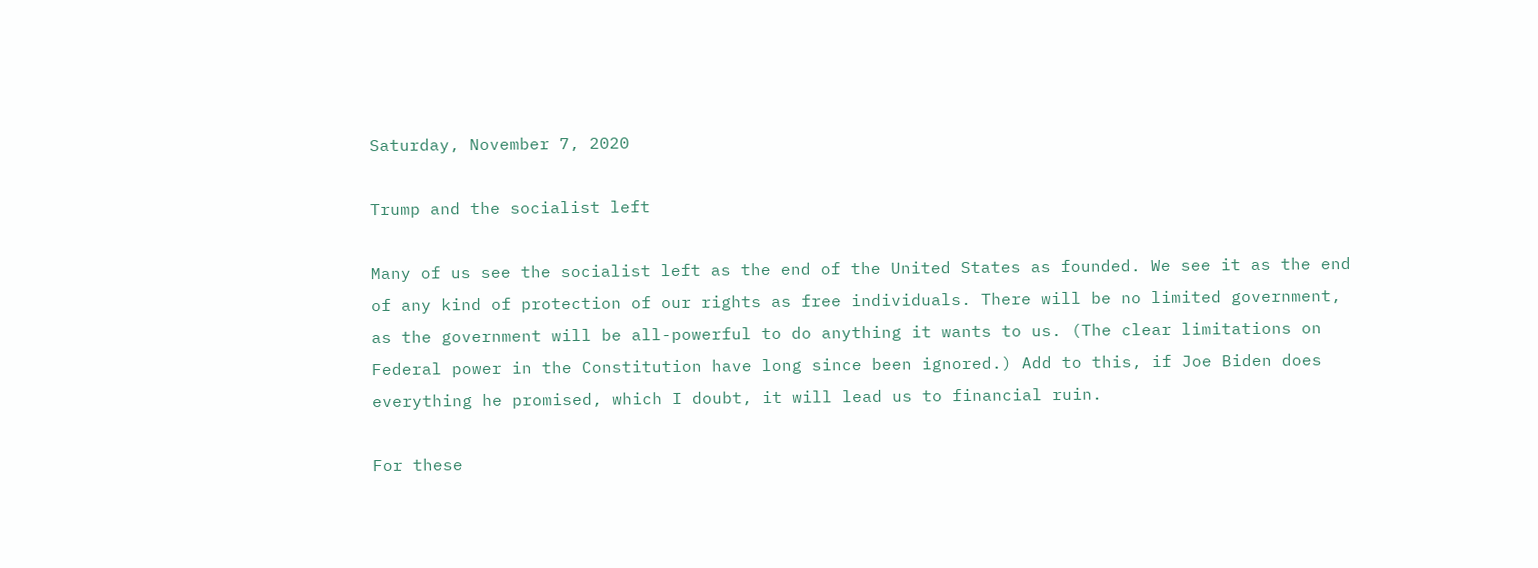Saturday, November 7, 2020

Trump and the socialist left

Many of us see the socialist left as the end of the United States as founded. We see it as the end of any kind of protection of our rights as free individuals. There will be no limited government, as the government will be all-powerful to do anything it wants to us. (The clear limitations on Federal power in the Constitution have long since been ignored.) Add to this, if Joe Biden does everything he promised, which I doubt, it will lead us to financial ruin.

For these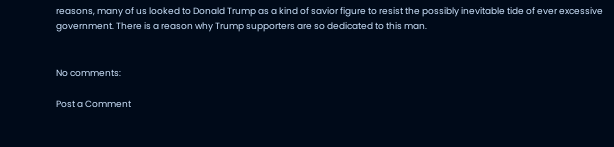reasons, many of us looked to Donald Trump as a kind of savior figure to resist the possibly inevitable tide of ever excessive government. There is a reason why Trump supporters are so dedicated to this man.


No comments:

Post a Comment